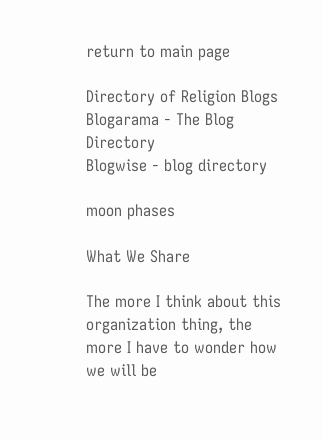return to main page

Directory of Religion Blogs
Blogarama - The Blog Directory
Blogwise - blog directory

moon phases

What We Share

The more I think about this organization thing, the more I have to wonder how we will be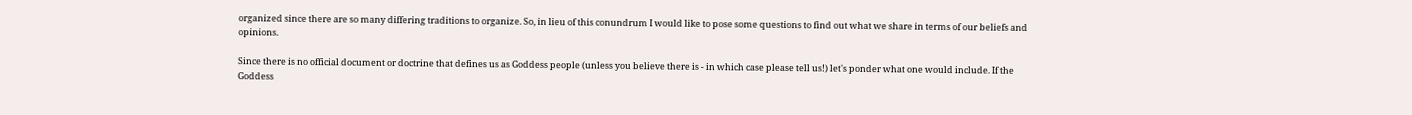organized since there are so many differing traditions to organize. So, in lieu of this conundrum I would like to pose some questions to find out what we share in terms of our beliefs and opinions.

Since there is no official document or doctrine that defines us as Goddess people (unless you believe there is - in which case please tell us!) let's ponder what one would include. If the Goddess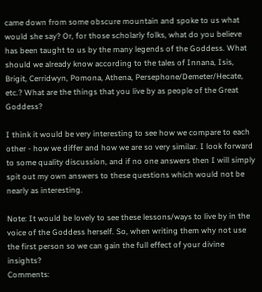came down from some obscure mountain and spoke to us what would she say? Or, for those scholarly folks, what do you believe has been taught to us by the many legends of the Goddess. What should we already know according to the tales of Innana, Isis, Brigit, Cerridwyn, Pomona, Athena, Persephone/Demeter/Hecate, etc.? What are the things that you live by as people of the Great Goddess?

I think it would be very interesting to see how we compare to each other - how we differ and how we are so very similar. I look forward to some quality discussion, and if no one answers then I will simply spit out my own answers to these questions which would not be nearly as interesting.

Note: It would be lovely to see these lessons/ways to live by in the voice of the Goddess herself. So, when writing them why not use the first person so we can gain the full effect of your divine insights?
Comments: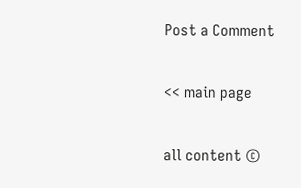Post a Comment

<< main page

all content ©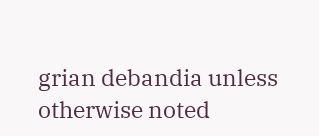grian debandia unless otherwise noted